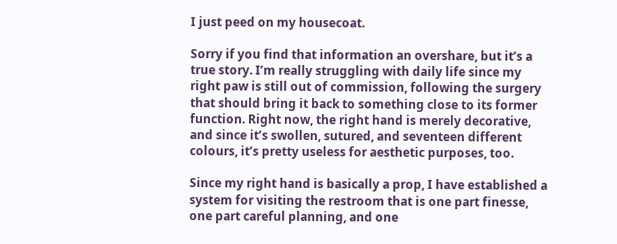I just peed on my housecoat.

Sorry if you find that information an overshare, but it’s a true story. I’m really struggling with daily life since my right paw is still out of commission, following the surgery that should bring it back to something close to its former function. Right now, the right hand is merely decorative, and since it’s swollen, sutured, and seventeen different colours, it’s pretty useless for aesthetic purposes, too.

Since my right hand is basically a prop, I have established a system for visiting the restroom that is one part finesse, one part careful planning, and one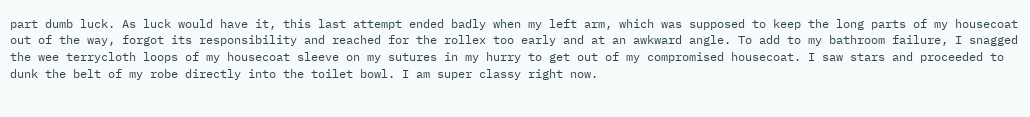part dumb luck. As luck would have it, this last attempt ended badly when my left arm, which was supposed to keep the long parts of my housecoat out of the way, forgot its responsibility and reached for the rollex too early and at an awkward angle. To add to my bathroom failure, I snagged the wee terrycloth loops of my housecoat sleeve on my sutures in my hurry to get out of my compromised housecoat. I saw stars and proceeded to dunk the belt of my robe directly into the toilet bowl. I am super classy right now.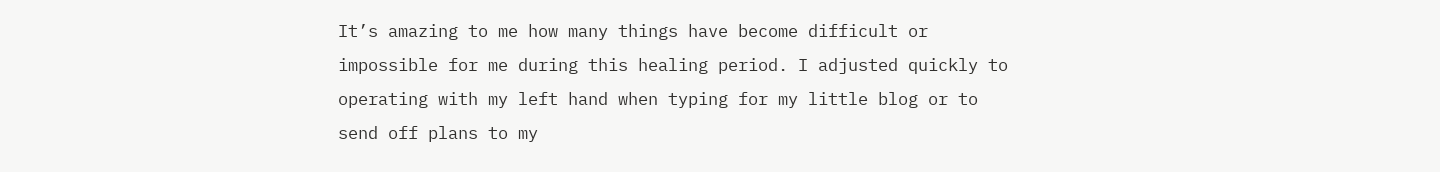It’s amazing to me how many things have become difficult or impossible for me during this healing period. I adjusted quickly to operating with my left hand when typing for my little blog or to send off plans to my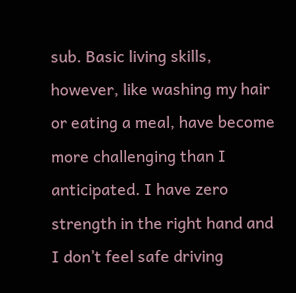sub. Basic living skills, however, like washing my hair or eating a meal, have become more challenging than I anticipated. I have zero strength in the right hand and I don’t feel safe driving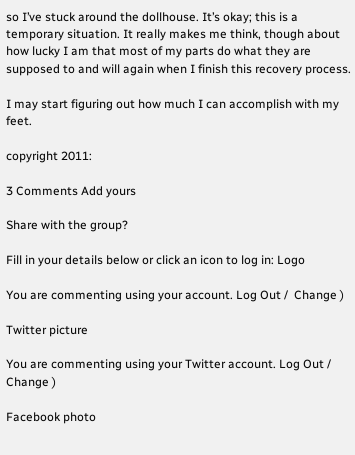so I’ve stuck around the dollhouse. It’s okay; this is a temporary situation. It really makes me think, though about how lucky I am that most of my parts do what they are supposed to and will again when I finish this recovery process.

I may start figuring out how much I can accomplish with my feet.

copyright 2011:

3 Comments Add yours

Share with the group?

Fill in your details below or click an icon to log in: Logo

You are commenting using your account. Log Out /  Change )

Twitter picture

You are commenting using your Twitter account. Log Out /  Change )

Facebook photo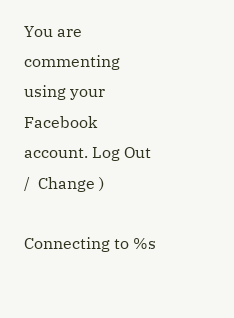You are commenting using your Facebook account. Log Out /  Change )

Connecting to %s